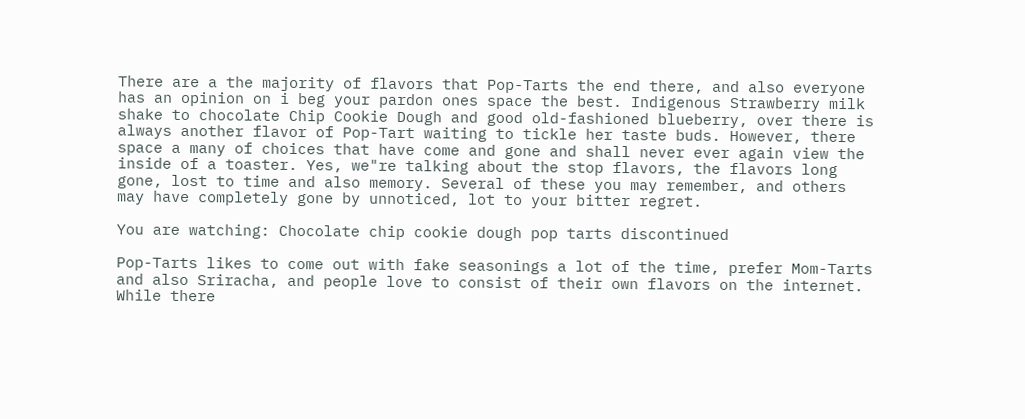There are a the majority of flavors that Pop-Tarts the end there, and also everyone has an opinion on i beg your pardon ones space the best. Indigenous Strawberry milk shake to chocolate Chip Cookie Dough and good old-fashioned blueberry, over there is always another flavor of Pop-Tart waiting to tickle her taste buds. However, there space a many of choices that have come and gone and shall never ever again view the inside of a toaster. Yes, we"re talking about the stop flavors, the flavors long gone, lost to time and also memory. Several of these you may remember, and others may have completely gone by unnoticed, lot to your bitter regret.

You are watching: Chocolate chip cookie dough pop tarts discontinued

Pop-Tarts likes to come out with fake seasonings a lot of the time, prefer Mom-Tarts and also Sriracha, and people love to consist of their own flavors on the internet. While there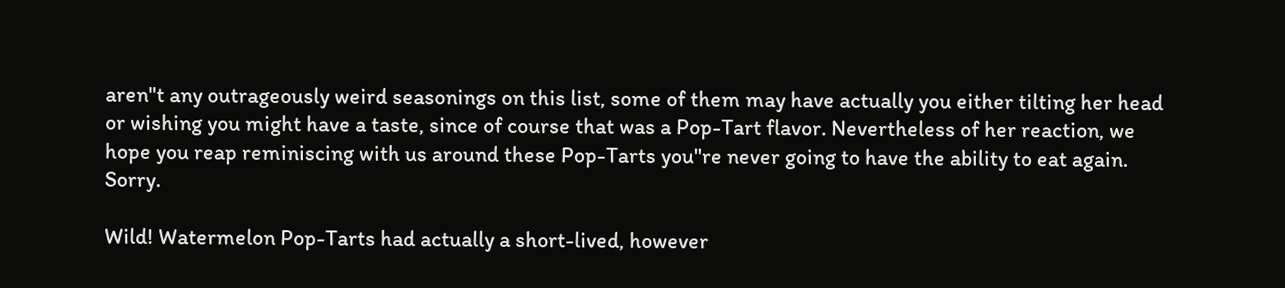aren"t any outrageously weird seasonings on this list, some of them may have actually you either tilting her head or wishing you might have a taste, since of course that was a Pop-Tart flavor. Nevertheless of her reaction, we hope you reap reminiscing with us around these Pop-Tarts you"re never going to have the ability to eat again. Sorry.

Wild! Watermelon Pop-Tarts had actually a short-lived, however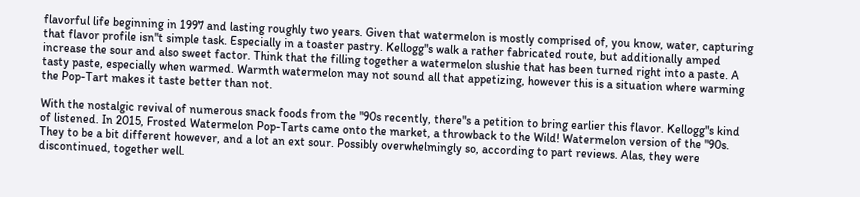flavorful life beginning in 1997 and lasting roughly two years. Given that watermelon is mostly comprised of, you know, water, capturing that flavor profile isn"t simple task. Especially in a toaster pastry. Kellogg"s walk a rather fabricated route, but additionally amped increase the sour and also sweet factor. Think that the filling together a watermelon slushie that has been turned right into a paste. A tasty paste, especially when warmed. Warmth watermelon may not sound all that appetizing, however this is a situation where warming the Pop-Tart makes it taste better than not.

With the nostalgic revival of numerous snack foods from the "90s recently, there"s a petition to bring earlier this flavor. Kellogg"s kind of listened. In 2015, Frosted Watermelon Pop-Tarts came onto the market, a throwback to the Wild! Watermelon version of the "90s. They to be a bit different however, and a lot an ext sour. Possibly overwhelmingly so, according to part reviews. Alas, they were discontinued, together well.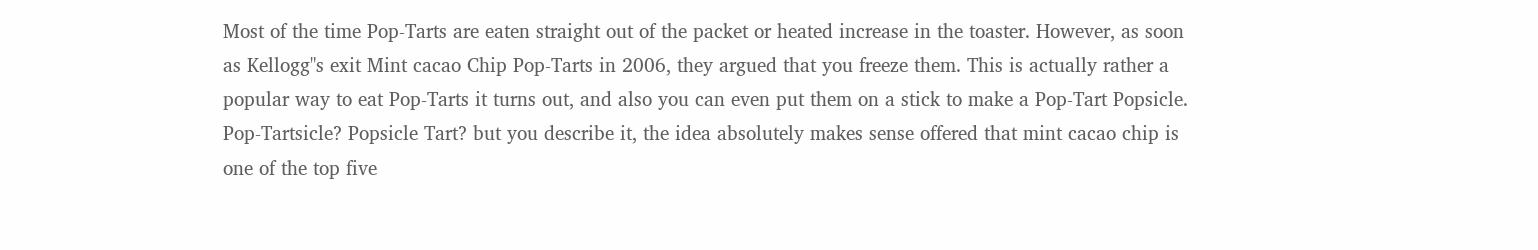Most of the time Pop-Tarts are eaten straight out of the packet or heated increase in the toaster. However, as soon as Kellogg"s exit Mint cacao Chip Pop-Tarts in 2006, they argued that you freeze them. This is actually rather a popular way to eat Pop-Tarts it turns out, and also you can even put them on a stick to make a Pop-Tart Popsicle. Pop-Tartsicle? Popsicle Tart? but you describe it, the idea absolutely makes sense offered that mint cacao chip is one of the top five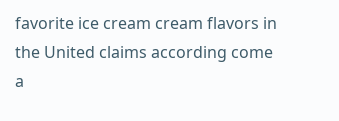favorite ice cream cream flavors in the United claims according come a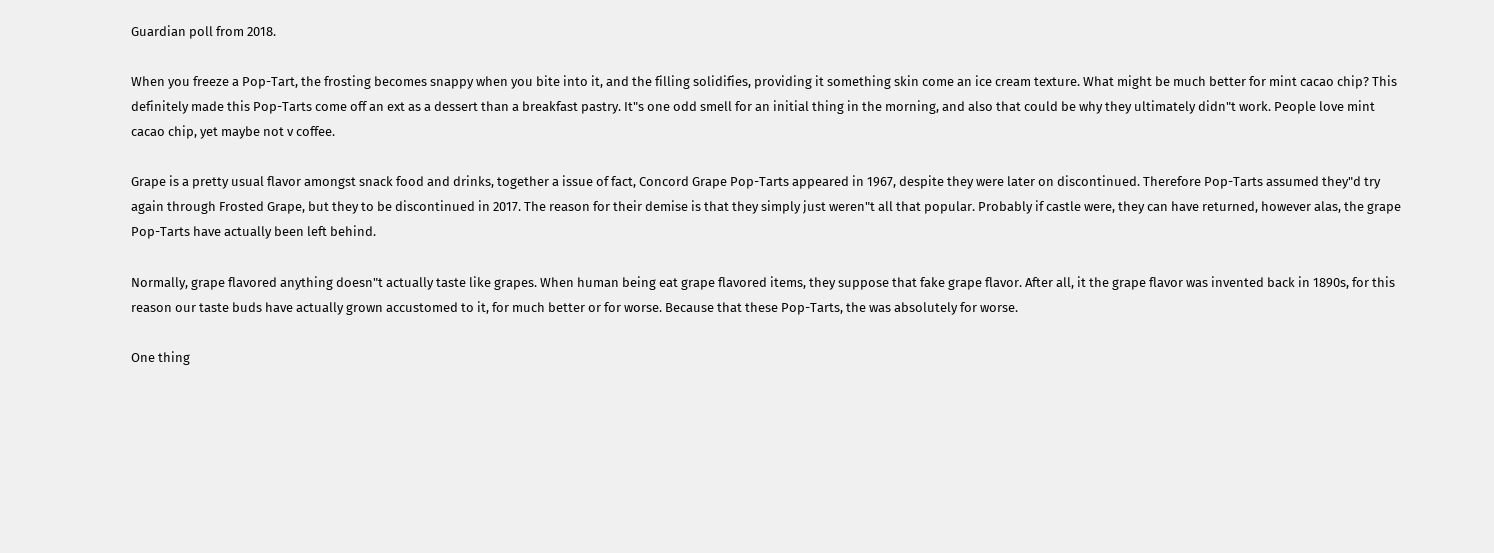Guardian poll from 2018.

When you freeze a Pop-Tart, the frosting becomes snappy when you bite into it, and the filling solidifies, providing it something skin come an ice cream texture. What might be much better for mint cacao chip? This definitely made this Pop-Tarts come off an ext as a dessert than a breakfast pastry. It"s one odd smell for an initial thing in the morning, and also that could be why they ultimately didn"t work. People love mint cacao chip, yet maybe not v coffee.

Grape is a pretty usual flavor amongst snack food and drinks, together a issue of fact, Concord Grape Pop-Tarts appeared in 1967, despite they were later on discontinued. Therefore Pop-Tarts assumed they"d try again through Frosted Grape, but they to be discontinued in 2017. The reason for their demise is that they simply just weren"t all that popular. Probably if castle were, they can have returned, however alas, the grape Pop-Tarts have actually been left behind.

Normally, grape flavored anything doesn"t actually taste like grapes. When human being eat grape flavored items, they suppose that fake grape flavor. After all, it the grape flavor was invented back in 1890s, for this reason our taste buds have actually grown accustomed to it, for much better or for worse. Because that these Pop-Tarts, the was absolutely for worse.

One thing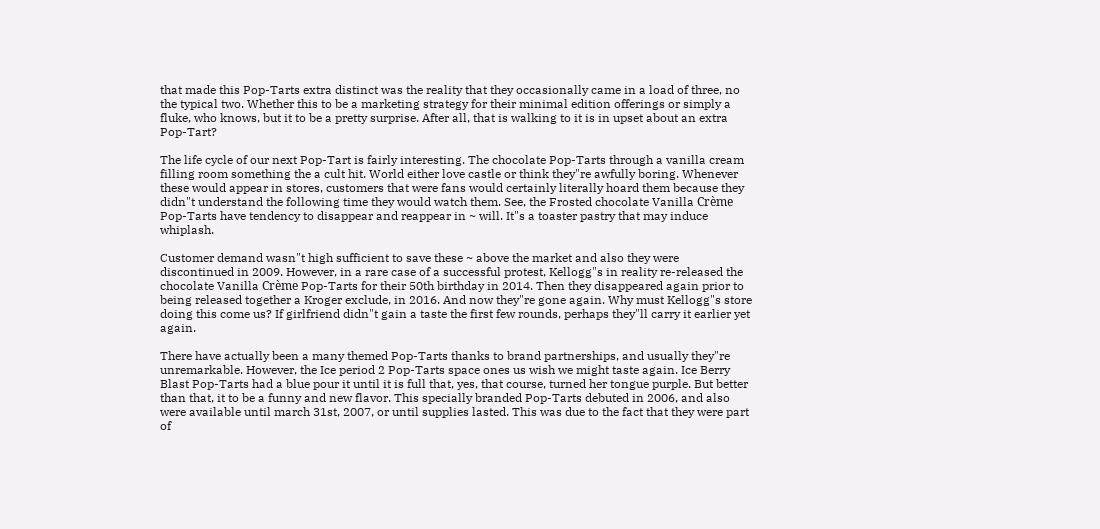that made this Pop-Tarts extra distinct was the reality that they occasionally came in a load of three, no the typical two. Whether this to be a marketing strategy for their minimal edition offerings or simply a fluke, who knows, but it to be a pretty surprise. After all, that is walking to it is in upset about an extra Pop-Tart?

The life cycle of our next Pop-Tart is fairly interesting. The chocolate Pop-Tarts through a vanilla cream filling room something the a cult hit. World either love castle or think they"re awfully boring. Whenever these would appear in stores, customers that were fans would certainly literally hoard them because they didn"t understand the following time they would watch them. See, the Frosted chocolate Vanilla Crème Pop-Tarts have tendency to disappear and reappear in ~ will. It"s a toaster pastry that may induce whiplash.

Customer demand wasn"t high sufficient to save these ~ above the market and also they were discontinued in 2009. However, in a rare case of a successful protest, Kellogg"s in reality re-released the chocolate Vanilla Crème Pop-Tarts for their 50th birthday in 2014. Then they disappeared again prior to being released together a Kroger exclude, in 2016. And now they"re gone again. Why must Kellogg"s store doing this come us? If girlfriend didn"t gain a taste the first few rounds, perhaps they"ll carry it earlier yet again.

There have actually been a many themed Pop-Tarts thanks to brand partnerships, and usually they"re unremarkable. However, the Ice period 2 Pop-Tarts space ones us wish we might taste again. Ice Berry Blast Pop-Tarts had a blue pour it until it is full that, yes, that course, turned her tongue purple. But better than that, it to be a funny and new flavor. This specially branded Pop-Tarts debuted in 2006, and also were available until march 31st, 2007, or until supplies lasted. This was due to the fact that they were part of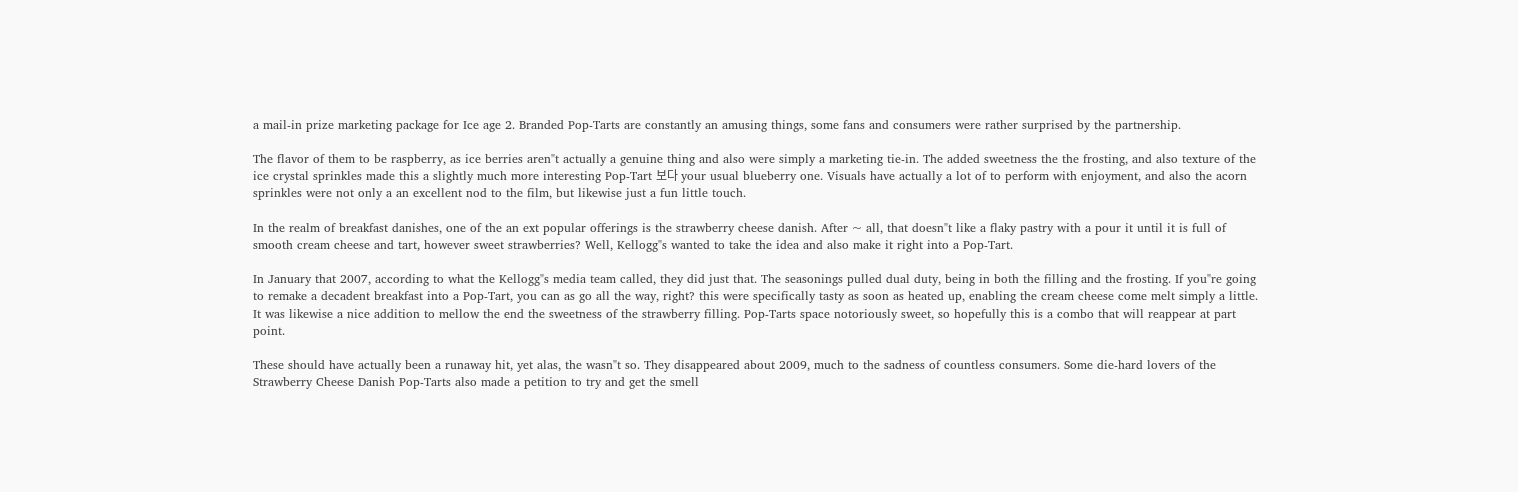a mail-in prize marketing package for Ice age 2. Branded Pop-Tarts are constantly an amusing things, some fans and consumers were rather surprised by the partnership.

The flavor of them to be raspberry, as ice berries aren"t actually a genuine thing and also were simply a marketing tie-in. The added sweetness the the frosting, and also texture of the ice crystal sprinkles made this a slightly much more interesting Pop-Tart 보다 your usual blueberry one. Visuals have actually a lot of to perform with enjoyment, and also the acorn sprinkles were not only a an excellent nod to the film, but likewise just a fun little touch.

In the realm of breakfast danishes, one of the an ext popular offerings is the strawberry cheese danish. After ~ all, that doesn"t like a flaky pastry with a pour it until it is full of smooth cream cheese and tart, however sweet strawberries? Well, Kellogg"s wanted to take the idea and also make it right into a Pop-Tart.

In January that 2007, according to what the Kellogg"s media team called, they did just that. The seasonings pulled dual duty, being in both the filling and the frosting. If you"re going to remake a decadent breakfast into a Pop-Tart, you can as go all the way, right? this were specifically tasty as soon as heated up, enabling the cream cheese come melt simply a little. It was likewise a nice addition to mellow the end the sweetness of the strawberry filling. Pop-Tarts space notoriously sweet, so hopefully this is a combo that will reappear at part point.

These should have actually been a runaway hit, yet alas, the wasn"t so. They disappeared about 2009, much to the sadness of countless consumers. Some die-hard lovers of the Strawberry Cheese Danish Pop-Tarts also made a petition to try and get the smell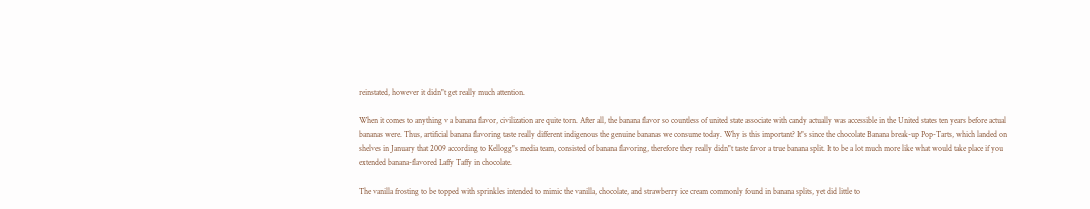reinstated, however it didn"t get really much attention.

When it comes to anything v a banana flavor, civilization are quite torn. After all, the banana flavor so countless of united state associate with candy actually was accessible in the United states ten years before actual bananas were. Thus, artificial banana flavoring taste really different indigenous the genuine bananas we consume today. Why is this important? It"s since the chocolate Banana break-up Pop-Tarts, which landed on shelves in January that 2009 according to Kellogg"s media team, consisted of banana flavoring, therefore they really didn"t taste favor a true banana split. It to be a lot much more like what would take place if you extended banana-flavored Laffy Taffy in chocolate.

The vanilla frosting to be topped with sprinkles intended to mimic the vanilla, chocolate, and strawberry ice cream commonly found in banana splits, yet did little to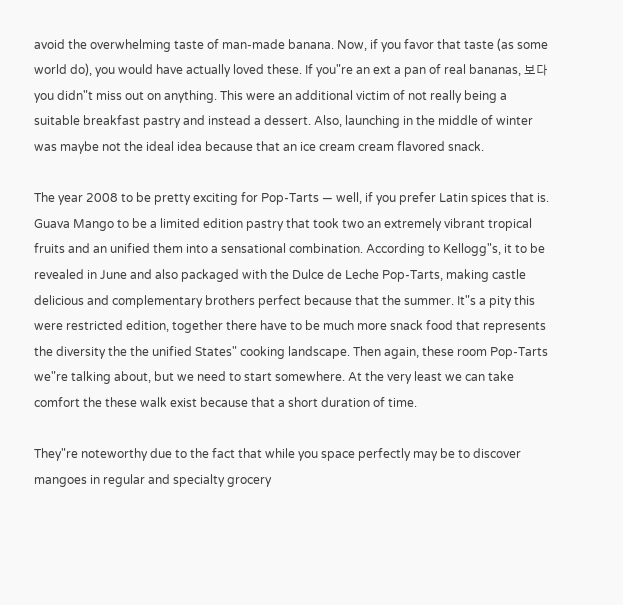avoid the overwhelming taste of man-made banana. Now, if you favor that taste (as some world do), you would have actually loved these. If you"re an ext a pan of real bananas, 보다 you didn"t miss out on anything. This were an additional victim of not really being a suitable breakfast pastry and instead a dessert. Also, launching in the middle of winter was maybe not the ideal idea because that an ice cream cream flavored snack.

The year 2008 to be pretty exciting for Pop-Tarts — well, if you prefer Latin spices that is. Guava Mango to be a limited edition pastry that took two an extremely vibrant tropical fruits and an unified them into a sensational combination. According to Kellogg"s, it to be revealed in June and also packaged with the Dulce de Leche Pop-Tarts, making castle delicious and complementary brothers perfect because that the summer. It"s a pity this were restricted edition, together there have to be much more snack food that represents the diversity the the unified States" cooking landscape. Then again, these room Pop-Tarts we"re talking about, but we need to start somewhere. At the very least we can take comfort the these walk exist because that a short duration of time.

They"re noteworthy due to the fact that while you space perfectly may be to discover mangoes in regular and specialty grocery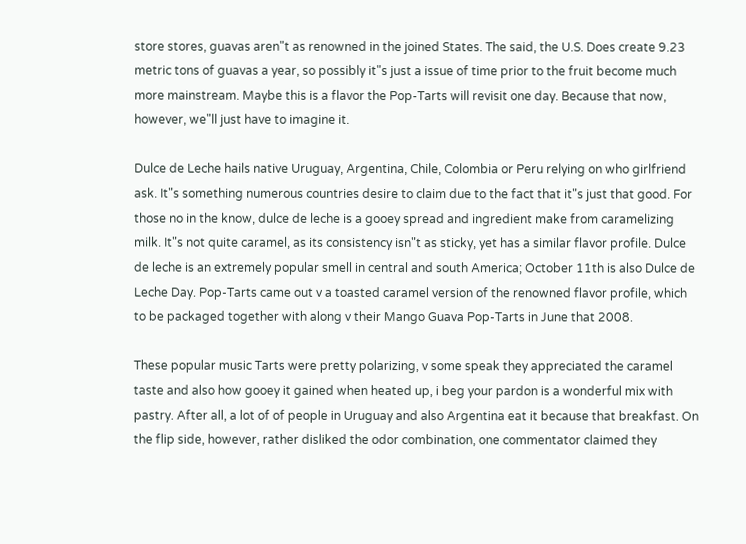store stores, guavas aren"t as renowned in the joined States. The said, the U.S. Does create 9.23 metric tons of guavas a year, so possibly it"s just a issue of time prior to the fruit become much more mainstream. Maybe this is a flavor the Pop-Tarts will revisit one day. Because that now, however, we"ll just have to imagine it.

Dulce de Leche hails native Uruguay, Argentina, Chile, Colombia or Peru relying on who girlfriend ask. It"s something numerous countries desire to claim due to the fact that it"s just that good. For those no in the know, dulce de leche is a gooey spread and ingredient make from caramelizing milk. It"s not quite caramel, as its consistency isn"t as sticky, yet has a similar flavor profile. Dulce de leche is an extremely popular smell in central and south America; October 11th is also Dulce de Leche Day. Pop-Tarts came out v a toasted caramel version of the renowned flavor profile, which to be packaged together with along v their Mango Guava Pop-Tarts in June that 2008.

These popular music Tarts were pretty polarizing, v some speak they appreciated the caramel taste and also how gooey it gained when heated up, i beg your pardon is a wonderful mix with pastry. After all, a lot of of people in Uruguay and also Argentina eat it because that breakfast. On the flip side, however, rather disliked the odor combination, one commentator claimed they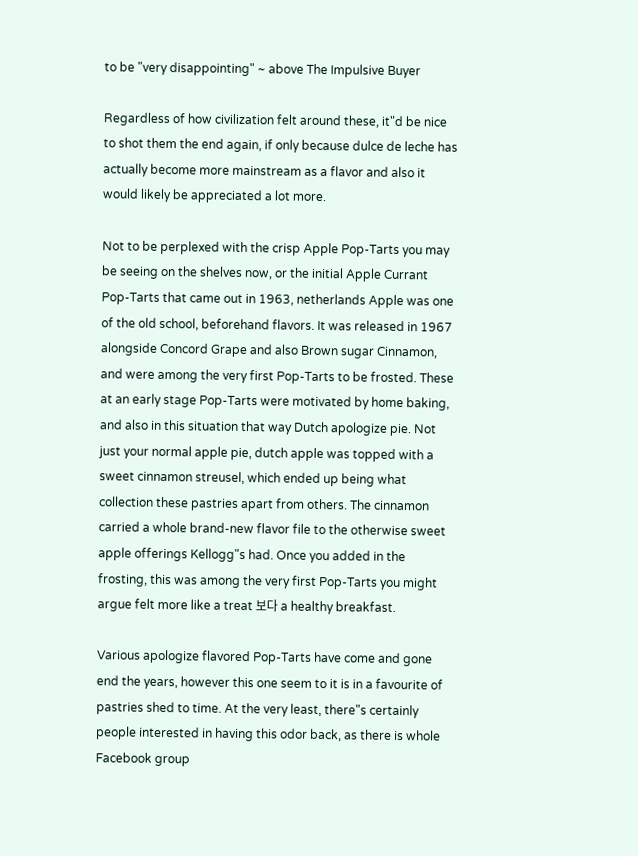to be "very disappointing" ~ above The Impulsive Buyer

Regardless of how civilization felt around these, it"d be nice to shot them the end again, if only because dulce de leche has actually become more mainstream as a flavor and also it would likely be appreciated a lot more.

Not to be perplexed with the crisp Apple Pop-Tarts you may be seeing on the shelves now, or the initial Apple Currant Pop-Tarts that came out in 1963, netherlands Apple was one of the old school, beforehand flavors. It was released in 1967 alongside Concord Grape and also Brown sugar Cinnamon, and were among the very first Pop-Tarts to be frosted. These at an early stage Pop-Tarts were motivated by home baking, and also in this situation that way Dutch apologize pie. Not just your normal apple pie, dutch apple was topped with a sweet cinnamon streusel, which ended up being what collection these pastries apart from others. The cinnamon carried a whole brand-new flavor file to the otherwise sweet apple offerings Kellogg"s had. Once you added in the frosting, this was among the very first Pop-Tarts you might argue felt more like a treat 보다 a healthy breakfast.

Various apologize flavored Pop-Tarts have come and gone end the years, however this one seem to it is in a favourite of pastries shed to time. At the very least, there"s certainly people interested in having this odor back, as there is whole Facebook group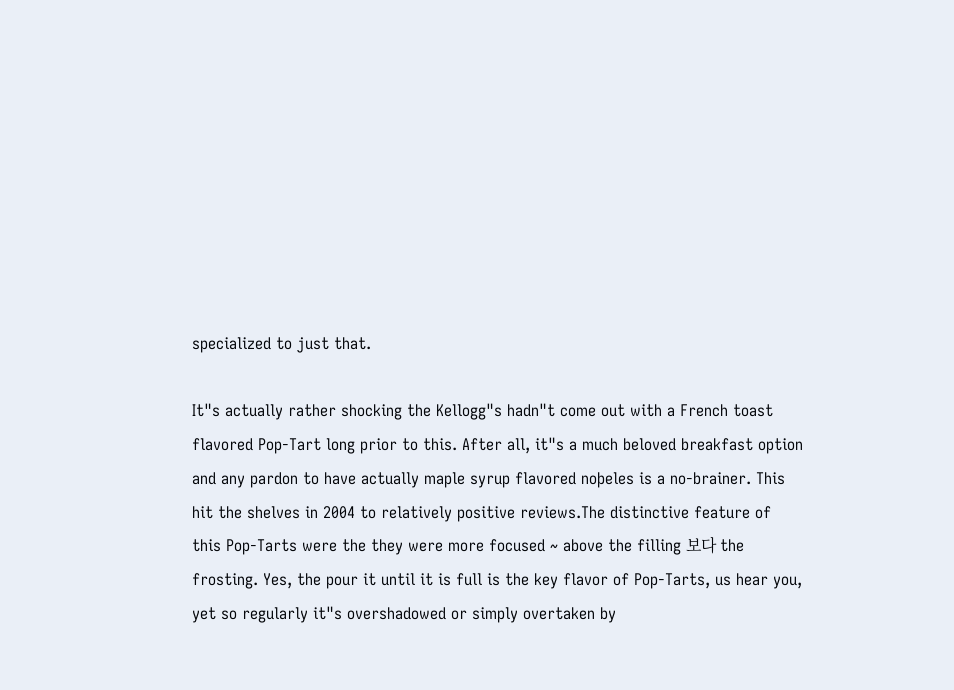specialized to just that.

It"s actually rather shocking the Kellogg"s hadn"t come out with a French toast flavored Pop-Tart long prior to this. After all, it"s a much beloved breakfast option and any pardon to have actually maple syrup flavored noþeles is a no-brainer. This hit the shelves in 2004 to relatively positive reviews.The distinctive feature of this Pop-Tarts were the they were more focused ~ above the filling 보다 the frosting. Yes, the pour it until it is full is the key flavor of Pop-Tarts, us hear you, yet so regularly it"s overshadowed or simply overtaken by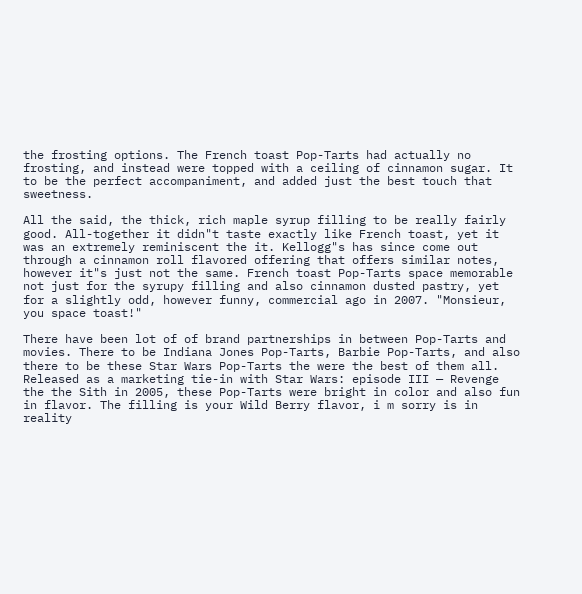the frosting options. The French toast Pop-Tarts had actually no frosting, and instead were topped with a ceiling of cinnamon sugar. It to be the perfect accompaniment, and added just the best touch that sweetness.

All the said, the thick, rich maple syrup filling to be really fairly good. All-together it didn"t taste exactly like French toast, yet it was an extremely reminiscent the it. Kellogg"s has since come out through a cinnamon roll flavored offering that offers similar notes, however it"s just not the same. French toast Pop-Tarts space memorable not just for the syrupy filling and also cinnamon dusted pastry, yet for a slightly odd, however funny, commercial ago in 2007. "Monsieur, you space toast!"

There have been lot of of brand partnerships in between Pop-Tarts and movies. There to be Indiana Jones Pop-Tarts, Barbie Pop-Tarts, and also there to be these Star Wars Pop-Tarts the were the best of them all. Released as a marketing tie-in with Star Wars: episode III — Revenge the the Sith in 2005, these Pop-Tarts were bright in color and also fun in flavor. The filling is your Wild Berry flavor, i m sorry is in reality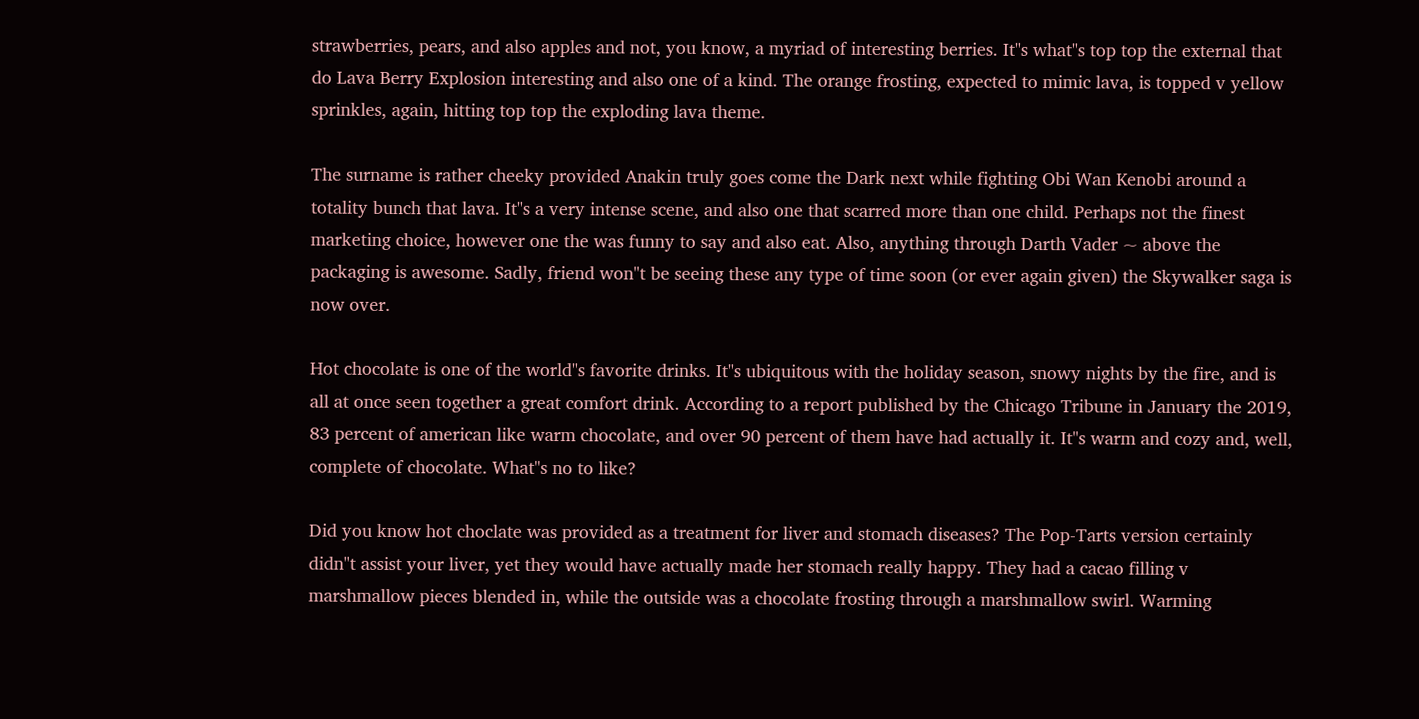strawberries, pears, and also apples and not, you know, a myriad of interesting berries. It"s what"s top top the external that do Lava Berry Explosion interesting and also one of a kind. The orange frosting, expected to mimic lava, is topped v yellow sprinkles, again, hitting top top the exploding lava theme.

The surname is rather cheeky provided Anakin truly goes come the Dark next while fighting Obi Wan Kenobi around a totality bunch that lava. It"s a very intense scene, and also one that scarred more than one child. Perhaps not the finest marketing choice, however one the was funny to say and also eat. Also, anything through Darth Vader ~ above the packaging is awesome. Sadly, friend won"t be seeing these any type of time soon (or ever again given) the Skywalker saga is now over.

Hot chocolate is one of the world"s favorite drinks. It"s ubiquitous with the holiday season, snowy nights by the fire, and is all at once seen together a great comfort drink. According to a report published by the Chicago Tribune in January the 2019, 83 percent of american like warm chocolate, and over 90 percent of them have had actually it. It"s warm and cozy and, well, complete of chocolate. What"s no to like?

Did you know hot choclate was provided as a treatment for liver and stomach diseases? The Pop-Tarts version certainly didn"t assist your liver, yet they would have actually made her stomach really happy. They had a cacao filling v marshmallow pieces blended in, while the outside was a chocolate frosting through a marshmallow swirl. Warming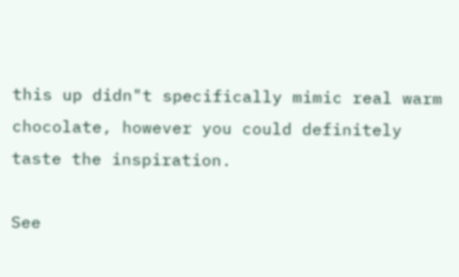this up didn"t specifically mimic real warm chocolate, however you could definitely taste the inspiration.

See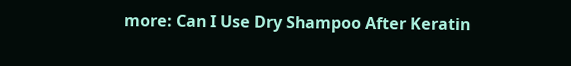more: Can I Use Dry Shampoo After Keratin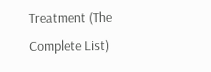Treatment (The Complete List)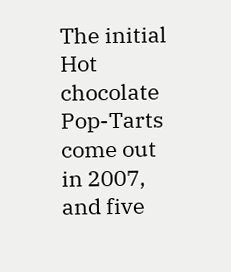The initial Hot chocolate Pop-Tarts come out in 2007, and five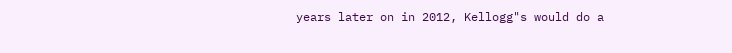years later on in 2012, Kellogg"s would do a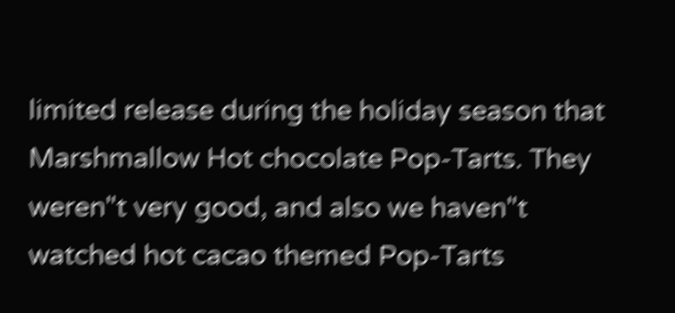limited release during the holiday season that Marshmallow Hot chocolate Pop-Tarts. They weren"t very good, and also we haven"t watched hot cacao themed Pop-Tarts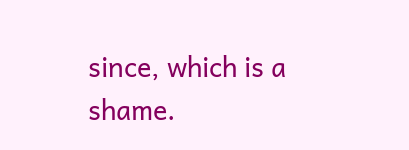since, which is a shame.